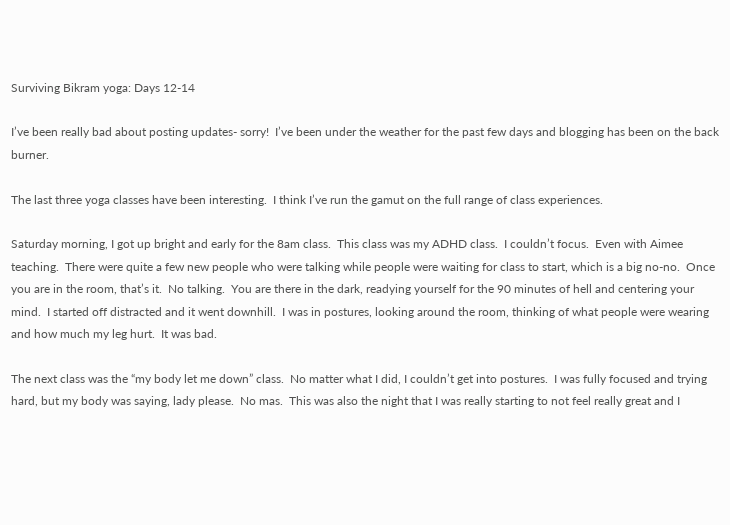Surviving Bikram yoga: Days 12-14

I’ve been really bad about posting updates- sorry!  I’ve been under the weather for the past few days and blogging has been on the back burner.

The last three yoga classes have been interesting.  I think I’ve run the gamut on the full range of class experiences.

Saturday morning, I got up bright and early for the 8am class.  This class was my ADHD class.  I couldn’t focus.  Even with Aimee teaching.  There were quite a few new people who were talking while people were waiting for class to start, which is a big no-no.  Once you are in the room, that’s it.  No talking.  You are there in the dark, readying yourself for the 90 minutes of hell and centering your mind.  I started off distracted and it went downhill.  I was in postures, looking around the room, thinking of what people were wearing and how much my leg hurt.  It was bad.

The next class was the “my body let me down” class.  No matter what I did, I couldn’t get into postures.  I was fully focused and trying hard, but my body was saying, lady please.  No mas.  This was also the night that I was really starting to not feel really great and I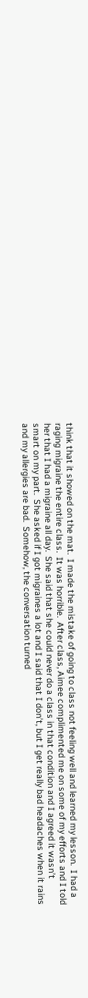think that it showed on the mat.  I made the mistake of going to class not feeling well and learned my lesson.  I had a raging migraine the entire class.  It was horrible.  After class, Aimee complimented me on some of my efforts and I told her that I had a migraine all day.  She said that she could never do a class in that condition and I agreed it wasn’t smart on my part.  She asked if I got migraines a lot and I said that I don’t, but I get really bad headaches when it rains and my allergies are bad.  Somehow, the conversation turned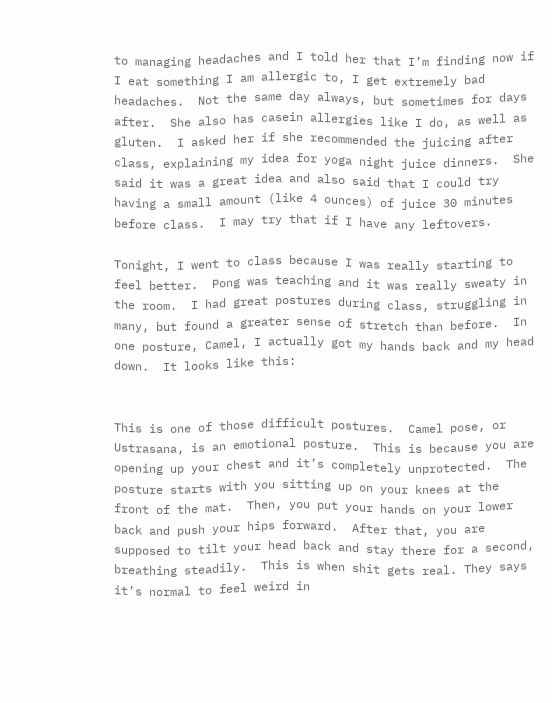to managing headaches and I told her that I’m finding now if I eat something I am allergic to, I get extremely bad headaches.  Not the same day always, but sometimes for days after.  She also has casein allergies like I do, as well as gluten.  I asked her if she recommended the juicing after class, explaining my idea for yoga night juice dinners.  She said it was a great idea and also said that I could try having a small amount (like 4 ounces) of juice 30 minutes before class.  I may try that if I have any leftovers.

Tonight, I went to class because I was really starting to feel better.  Pong was teaching and it was really sweaty in the room.  I had great postures during class, struggling in many, but found a greater sense of stretch than before.  In one posture, Camel, I actually got my hands back and my head down.  It looks like this:


This is one of those difficult postures.  Camel pose, or Ustrasana, is an emotional posture.  This is because you are opening up your chest and it’s completely unprotected.  The posture starts with you sitting up on your knees at the front of the mat.  Then, you put your hands on your lower back and push your hips forward.  After that, you are supposed to tilt your head back and stay there for a second, breathing steadily.  This is when shit gets real. They says it’s normal to feel weird in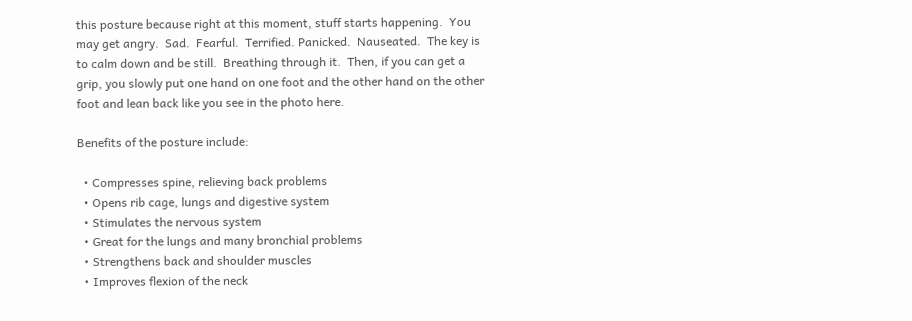this posture because right at this moment, stuff starts happening.  You may get angry.  Sad.  Fearful.  Terrified. Panicked.  Nauseated.  The key is to calm down and be still.  Breathing through it.  Then, if you can get a grip, you slowly put one hand on one foot and the other hand on the other foot and lean back like you see in the photo here.

Benefits of the posture include:

  • Compresses spine, relieving back problems
  • Opens rib cage, lungs and digestive system
  • Stimulates the nervous system
  • Great for the lungs and many bronchial problems
  • Strengthens back and shoulder muscles
  • Improves flexion of the neck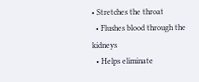• Stretches the throat
  • Flushes blood through the kidneys
  • Helps eliminate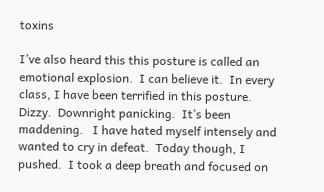toxins

I’ve also heard this this posture is called an emotional explosion.  I can believe it.  In every class, I have been terrified in this posture.  Dizzy.  Downright panicking.  It’s been maddening.   I have hated myself intensely and wanted to cry in defeat.  Today though, I pushed.  I took a deep breath and focused on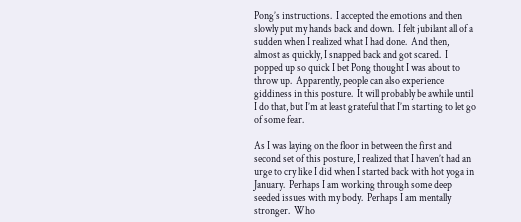Pong’s instructions.  I accepted the emotions and then slowly put my hands back and down.  I felt jubilant all of a sudden when I realized what I had done.  And then, almost as quickly, I snapped back and got scared.  I popped up so quick I bet Pong thought I was about to throw up.  Apparently, people can also experience giddiness in this posture.  It will probably be awhile until I do that, but I’m at least grateful that I’m starting to let go of some fear.

As I was laying on the floor in between the first and second set of this posture, I realized that I haven’t had an urge to cry like I did when I started back with hot yoga in January.  Perhaps I am working through some deep seeded issues with my body.  Perhaps I am mentally stronger.  Who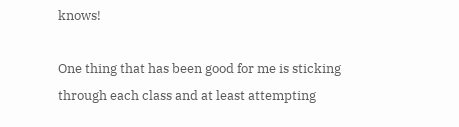knows!

One thing that has been good for me is sticking through each class and at least attempting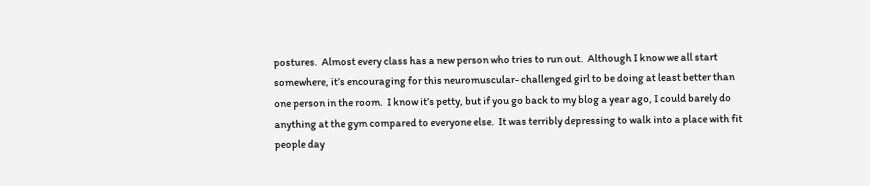postures.  Almost every class has a new person who tries to run out.  Although I know we all start somewhere, it’s encouraging for this neuromuscular- challenged girl to be doing at least better than one person in the room.  I know it’s petty, but if you go back to my blog a year ago, I could barely do anything at the gym compared to everyone else.  It was terribly depressing to walk into a place with fit people day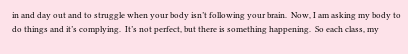in and day out and to struggle when your body isn’t following your brain.  Now, I am asking my body to do things and it’s complying.  It’s not perfect, but there is something happening.  So each class, my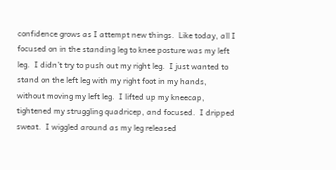confidence grows as I attempt new things.  Like today, all I focused on in the standing leg to knee posture was my left leg.  I didn’t try to push out my right leg.  I just wanted to stand on the left leg with my right foot in my hands, without moving my left leg.  I lifted up my kneecap, tightened my struggling quadricep, and focused.  I dripped sweat.  I wiggled around as my leg released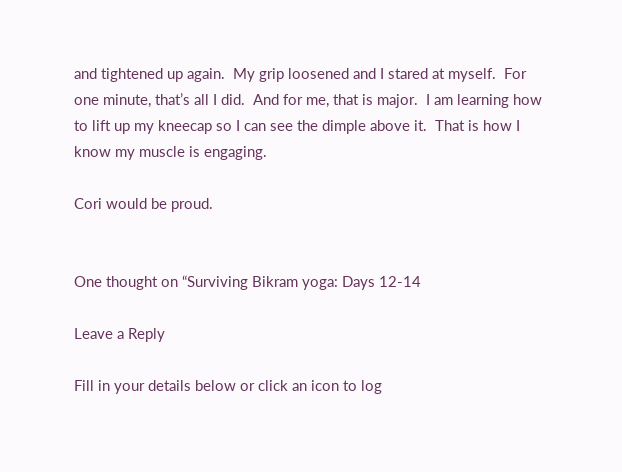and tightened up again.  My grip loosened and I stared at myself.  For one minute, that’s all I did.  And for me, that is major.  I am learning how to lift up my kneecap so I can see the dimple above it.  That is how I know my muscle is engaging.

Cori would be proud.


One thought on “Surviving Bikram yoga: Days 12-14

Leave a Reply

Fill in your details below or click an icon to log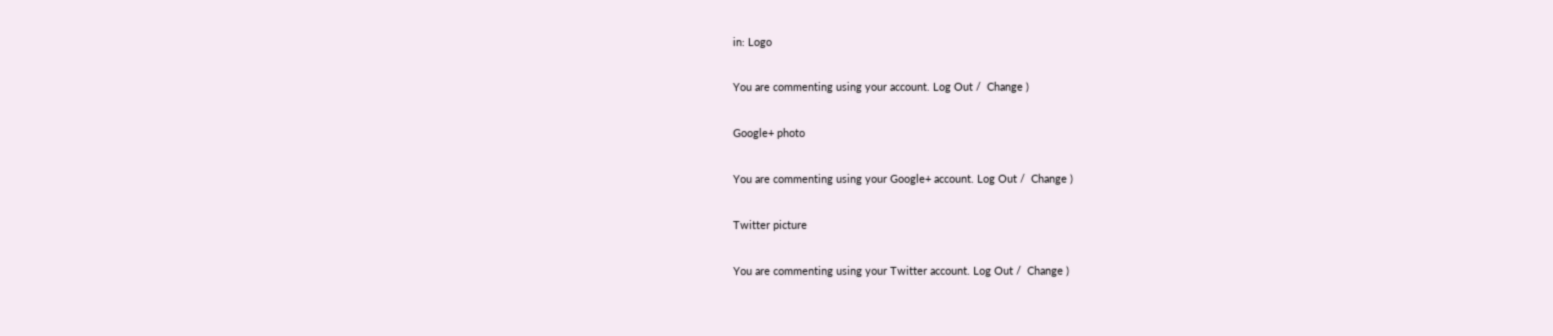in: Logo

You are commenting using your account. Log Out /  Change )

Google+ photo

You are commenting using your Google+ account. Log Out /  Change )

Twitter picture

You are commenting using your Twitter account. Log Out /  Change )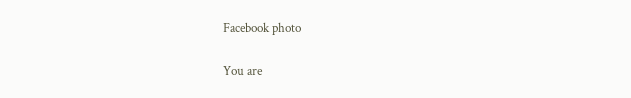Facebook photo

You are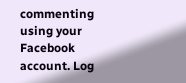commenting using your Facebook account. Log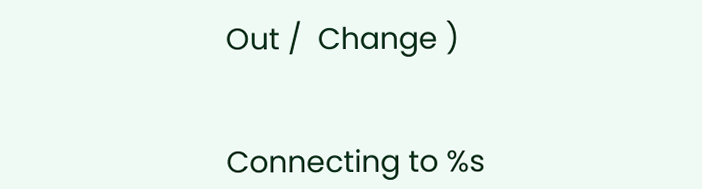Out /  Change )


Connecting to %s